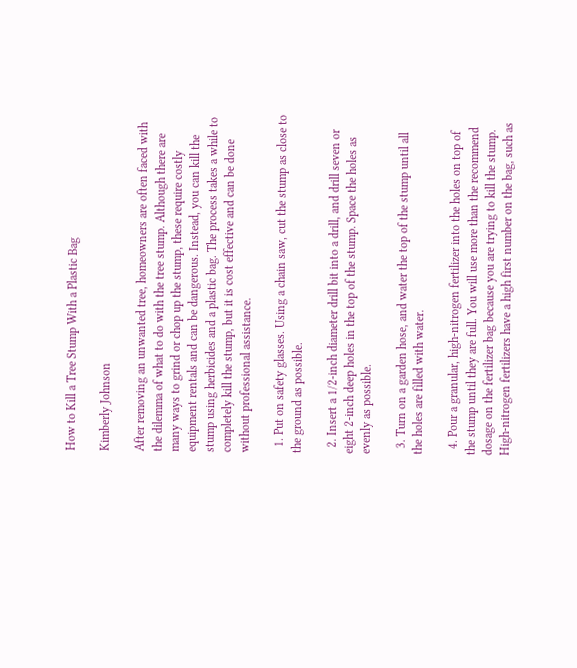How to Kill a Tree Stump With a Plastic Bag

Kimberly Johnson

After removing an unwanted tree, homeowners are often faced with the dilemma of what to do with the tree stump. Although there are many ways to grind or chop up the stump, these require costly equipment rentals and can be dangerous. Instead, you can kill the stump using herbicides and a plastic bag. The process takes a while to completely kill the stump, but it is cost effective and can be done without professional assistance.

  1. Put on safety glasses. Using a chain saw, cut the stump as close to the ground as possible.

  2. Insert a 1/2-inch diameter drill bit into a drill, and drill seven or eight 2-inch deep holes in the top of the stump. Space the holes as evenly as possible.

  3. Turn on a garden hose, and water the top of the stump until all the holes are filled with water.

  4. Pour a granular, high-nitrogen fertilizer into the holes on top of the stump until they are full. You will use more than the recommend dosage on the fertilizer bag because you are trying to kill the stump. High-nitrogen fertilizers have a high first number on the bag, such as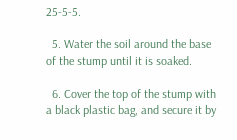25-5-5.

  5. Water the soil around the base of the stump until it is soaked.

  6. Cover the top of the stump with a black plastic bag, and secure it by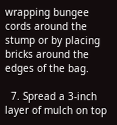wrapping bungee cords around the stump or by placing bricks around the edges of the bag.

  7. Spread a 3-inch layer of mulch on top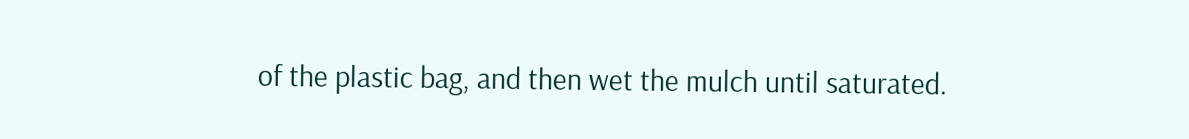of the plastic bag, and then wet the mulch until saturated.